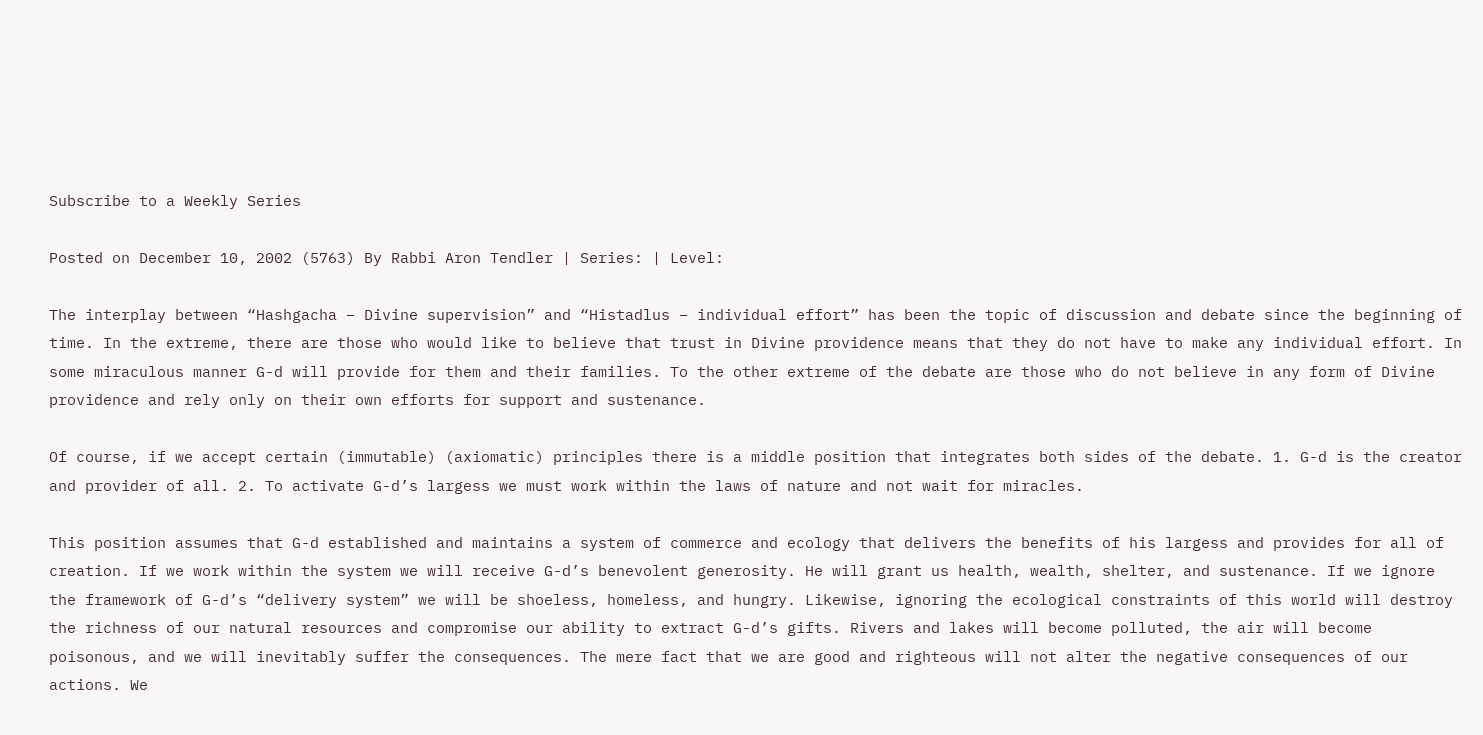Subscribe to a Weekly Series

Posted on December 10, 2002 (5763) By Rabbi Aron Tendler | Series: | Level:

The interplay between “Hashgacha – Divine supervision” and “Histadlus – individual effort” has been the topic of discussion and debate since the beginning of time. In the extreme, there are those who would like to believe that trust in Divine providence means that they do not have to make any individual effort. In some miraculous manner G-d will provide for them and their families. To the other extreme of the debate are those who do not believe in any form of Divine providence and rely only on their own efforts for support and sustenance.

Of course, if we accept certain (immutable) (axiomatic) principles there is a middle position that integrates both sides of the debate. 1. G-d is the creator and provider of all. 2. To activate G-d’s largess we must work within the laws of nature and not wait for miracles.

This position assumes that G-d established and maintains a system of commerce and ecology that delivers the benefits of his largess and provides for all of creation. If we work within the system we will receive G-d’s benevolent generosity. He will grant us health, wealth, shelter, and sustenance. If we ignore the framework of G-d’s “delivery system” we will be shoeless, homeless, and hungry. Likewise, ignoring the ecological constraints of this world will destroy the richness of our natural resources and compromise our ability to extract G-d’s gifts. Rivers and lakes will become polluted, the air will become poisonous, and we will inevitably suffer the consequences. The mere fact that we are good and righteous will not alter the negative consequences of our actions. We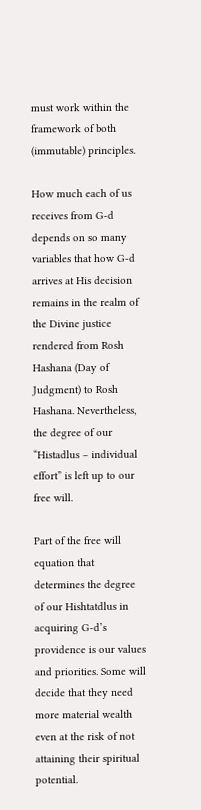must work within the framework of both (immutable) principles.

How much each of us receives from G-d depends on so many variables that how G-d arrives at His decision remains in the realm of the Divine justice rendered from Rosh Hashana (Day of Judgment) to Rosh Hashana. Nevertheless, the degree of our “Histadlus – individual effort” is left up to our free will.

Part of the free will equation that determines the degree of our Hishtatdlus in acquiring G-d’s providence is our values and priorities. Some will decide that they need more material wealth even at the risk of not attaining their spiritual potential.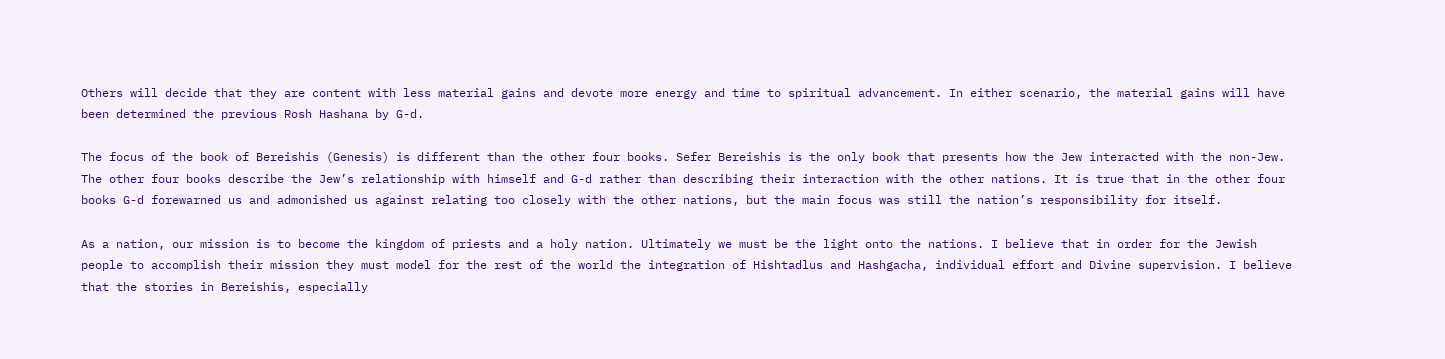Others will decide that they are content with less material gains and devote more energy and time to spiritual advancement. In either scenario, the material gains will have been determined the previous Rosh Hashana by G-d.

The focus of the book of Bereishis (Genesis) is different than the other four books. Sefer Bereishis is the only book that presents how the Jew interacted with the non-Jew. The other four books describe the Jew’s relationship with himself and G-d rather than describing their interaction with the other nations. It is true that in the other four books G-d forewarned us and admonished us against relating too closely with the other nations, but the main focus was still the nation’s responsibility for itself.

As a nation, our mission is to become the kingdom of priests and a holy nation. Ultimately we must be the light onto the nations. I believe that in order for the Jewish people to accomplish their mission they must model for the rest of the world the integration of Hishtadlus and Hashgacha, individual effort and Divine supervision. I believe that the stories in Bereishis, especially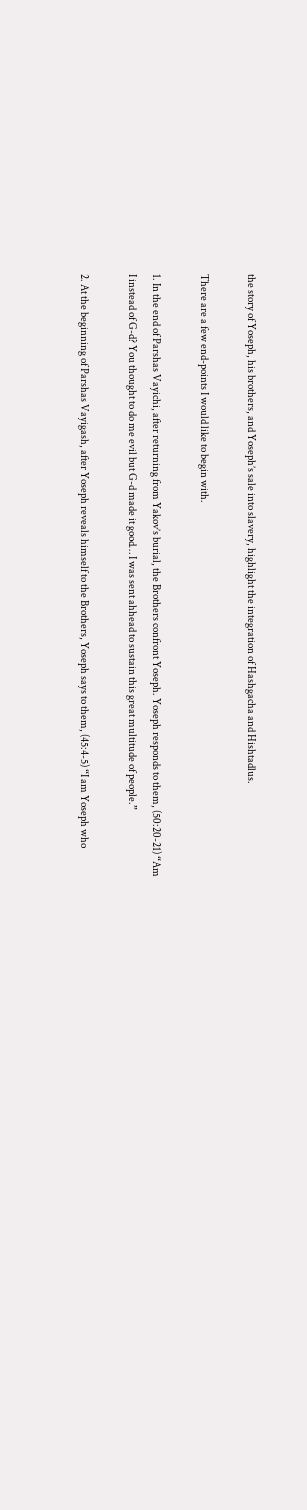the story of Yoseph, his brothers, and Yoseph’s sale into slavery, highlight the integration of Hashgacha and Hishtadlus.

There are a few end-points I would like to begin with.

1. In the end of Parshas Vayichi, after returning from Yakov’s burial, the Brothers confront Yoseph. Yoseph responds to them, (50:20-21) “Am I instead of G-d? You thought to do me evil but G-d made it good… I was sent ahhead to sustain this great multitude of people.”

2. At the beginning of Parshas Vayigash, after Yoseph reveals himself to the Brothers, Yoseph says to them, (45:4-5) “I am Yoseph who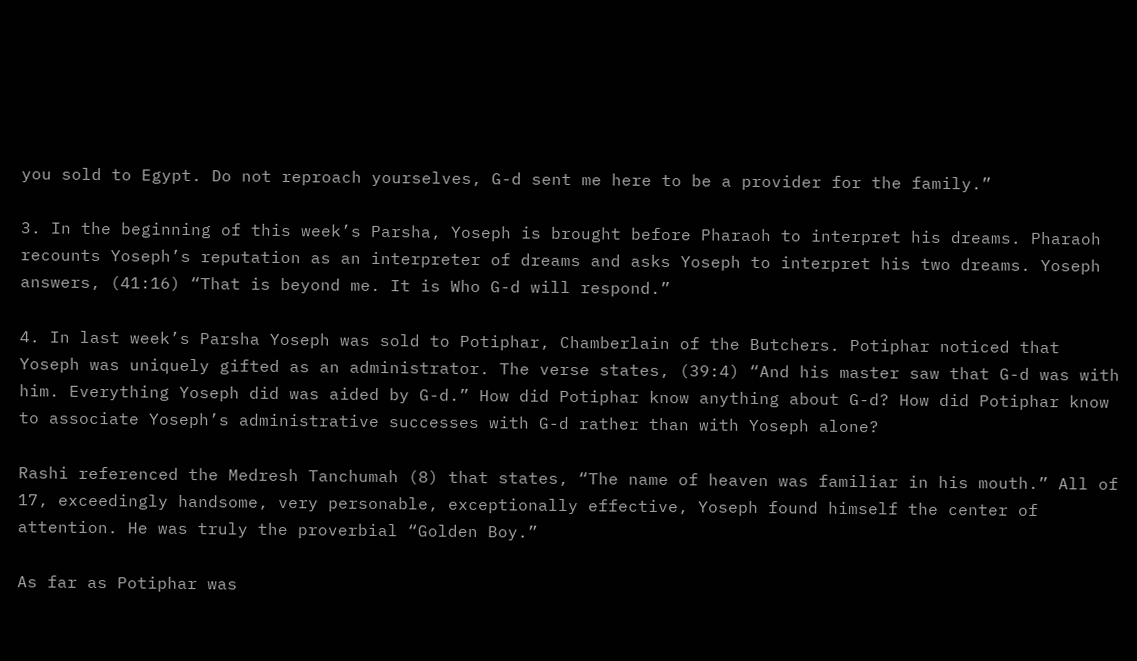you sold to Egypt. Do not reproach yourselves, G-d sent me here to be a provider for the family.”

3. In the beginning of this week’s Parsha, Yoseph is brought before Pharaoh to interpret his dreams. Pharaoh recounts Yoseph’s reputation as an interpreter of dreams and asks Yoseph to interpret his two dreams. Yoseph answers, (41:16) “That is beyond me. It is Who G-d will respond.”

4. In last week’s Parsha Yoseph was sold to Potiphar, Chamberlain of the Butchers. Potiphar noticed that Yoseph was uniquely gifted as an administrator. The verse states, (39:4) “And his master saw that G-d was with him. Everything Yoseph did was aided by G-d.” How did Potiphar know anything about G-d? How did Potiphar know to associate Yoseph’s administrative successes with G-d rather than with Yoseph alone?

Rashi referenced the Medresh Tanchumah (8) that states, “The name of heaven was familiar in his mouth.” All of 17, exceedingly handsome, very personable, exceptionally effective, Yoseph found himself the center of attention. He was truly the proverbial “Golden Boy.”

As far as Potiphar was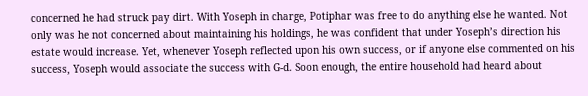concerned he had struck pay dirt. With Yoseph in charge, Potiphar was free to do anything else he wanted. Not only was he not concerned about maintaining his holdings, he was confident that under Yoseph’s direction his estate would increase. Yet, whenever Yoseph reflected upon his own success, or if anyone else commented on his success, Yoseph would associate the success with G-d. Soon enough, the entire household had heard about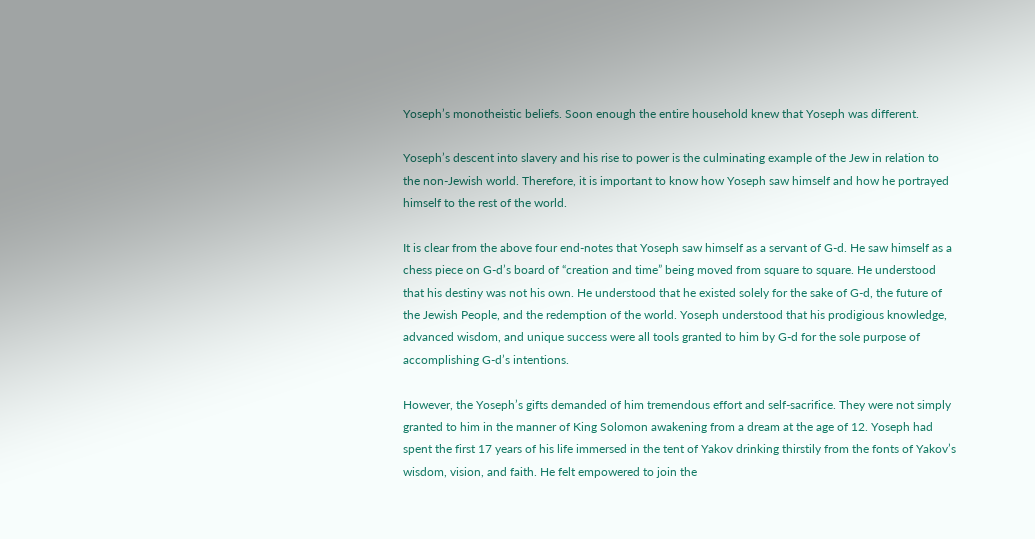Yoseph’s monotheistic beliefs. Soon enough the entire household knew that Yoseph was different.

Yoseph’s descent into slavery and his rise to power is the culminating example of the Jew in relation to the non-Jewish world. Therefore, it is important to know how Yoseph saw himself and how he portrayed himself to the rest of the world.

It is clear from the above four end-notes that Yoseph saw himself as a servant of G-d. He saw himself as a chess piece on G-d’s board of “creation and time” being moved from square to square. He understood that his destiny was not his own. He understood that he existed solely for the sake of G-d, the future of the Jewish People, and the redemption of the world. Yoseph understood that his prodigious knowledge, advanced wisdom, and unique success were all tools granted to him by G-d for the sole purpose of accomplishing G-d’s intentions.

However, the Yoseph’s gifts demanded of him tremendous effort and self-sacrifice. They were not simply granted to him in the manner of King Solomon awakening from a dream at the age of 12. Yoseph had spent the first 17 years of his life immersed in the tent of Yakov drinking thirstily from the fonts of Yakov’s wisdom, vision, and faith. He felt empowered to join the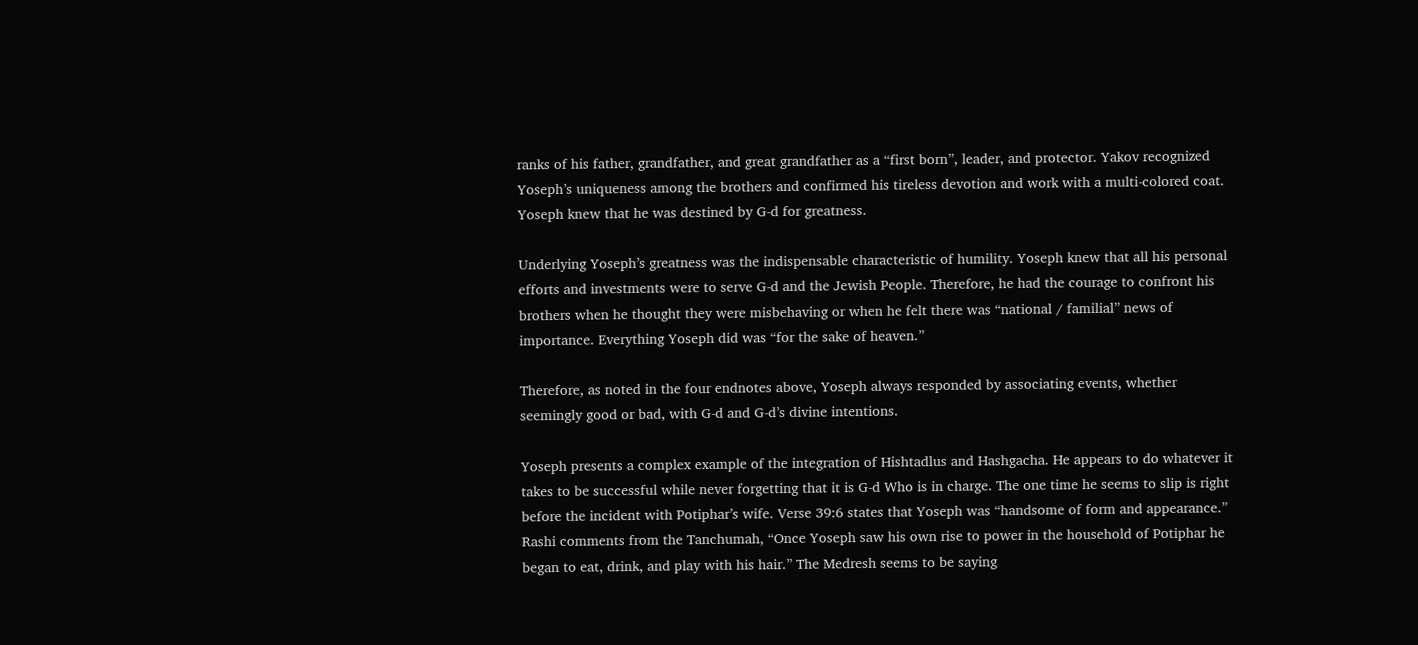ranks of his father, grandfather, and great grandfather as a “first born”, leader, and protector. Yakov recognized Yoseph’s uniqueness among the brothers and confirmed his tireless devotion and work with a multi-colored coat. Yoseph knew that he was destined by G-d for greatness.

Underlying Yoseph’s greatness was the indispensable characteristic of humility. Yoseph knew that all his personal efforts and investments were to serve G-d and the Jewish People. Therefore, he had the courage to confront his brothers when he thought they were misbehaving or when he felt there was “national / familial” news of importance. Everything Yoseph did was “for the sake of heaven.”

Therefore, as noted in the four endnotes above, Yoseph always responded by associating events, whether seemingly good or bad, with G-d and G-d’s divine intentions.

Yoseph presents a complex example of the integration of Hishtadlus and Hashgacha. He appears to do whatever it takes to be successful while never forgetting that it is G-d Who is in charge. The one time he seems to slip is right before the incident with Potiphar’s wife. Verse 39:6 states that Yoseph was “handsome of form and appearance.” Rashi comments from the Tanchumah, “Once Yoseph saw his own rise to power in the household of Potiphar he began to eat, drink, and play with his hair.” The Medresh seems to be saying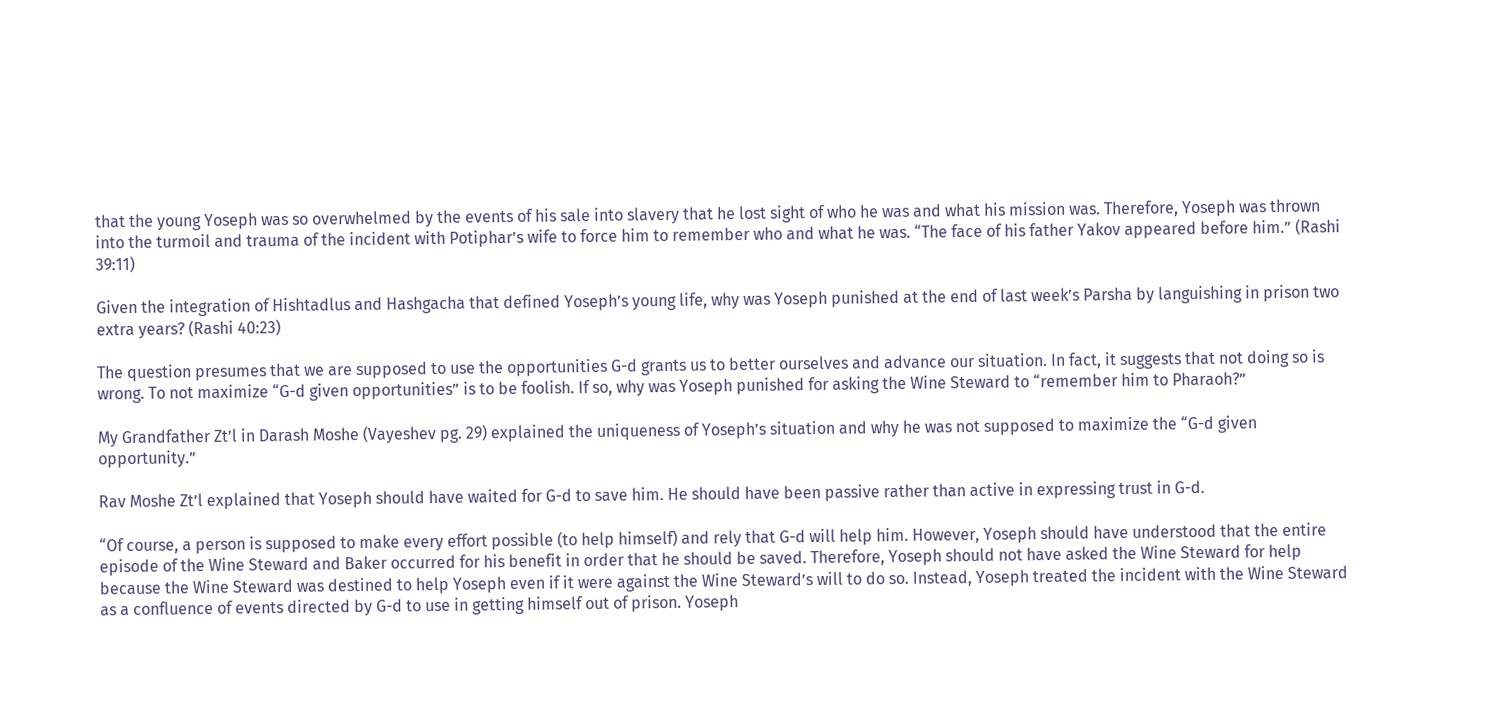that the young Yoseph was so overwhelmed by the events of his sale into slavery that he lost sight of who he was and what his mission was. Therefore, Yoseph was thrown into the turmoil and trauma of the incident with Potiphar’s wife to force him to remember who and what he was. “The face of his father Yakov appeared before him.” (Rashi 39:11)

Given the integration of Hishtadlus and Hashgacha that defined Yoseph’s young life, why was Yoseph punished at the end of last week’s Parsha by languishing in prison two extra years? (Rashi 40:23)

The question presumes that we are supposed to use the opportunities G-d grants us to better ourselves and advance our situation. In fact, it suggests that not doing so is wrong. To not maximize “G-d given opportunities” is to be foolish. If so, why was Yoseph punished for asking the Wine Steward to “remember him to Pharaoh?”

My Grandfather Zt’l in Darash Moshe (Vayeshev pg. 29) explained the uniqueness of Yoseph’s situation and why he was not supposed to maximize the “G-d given opportunity.”

Rav Moshe Zt’l explained that Yoseph should have waited for G-d to save him. He should have been passive rather than active in expressing trust in G-d.

“Of course, a person is supposed to make every effort possible (to help himself) and rely that G-d will help him. However, Yoseph should have understood that the entire episode of the Wine Steward and Baker occurred for his benefit in order that he should be saved. Therefore, Yoseph should not have asked the Wine Steward for help because the Wine Steward was destined to help Yoseph even if it were against the Wine Steward’s will to do so. Instead, Yoseph treated the incident with the Wine Steward as a confluence of events directed by G-d to use in getting himself out of prison. Yoseph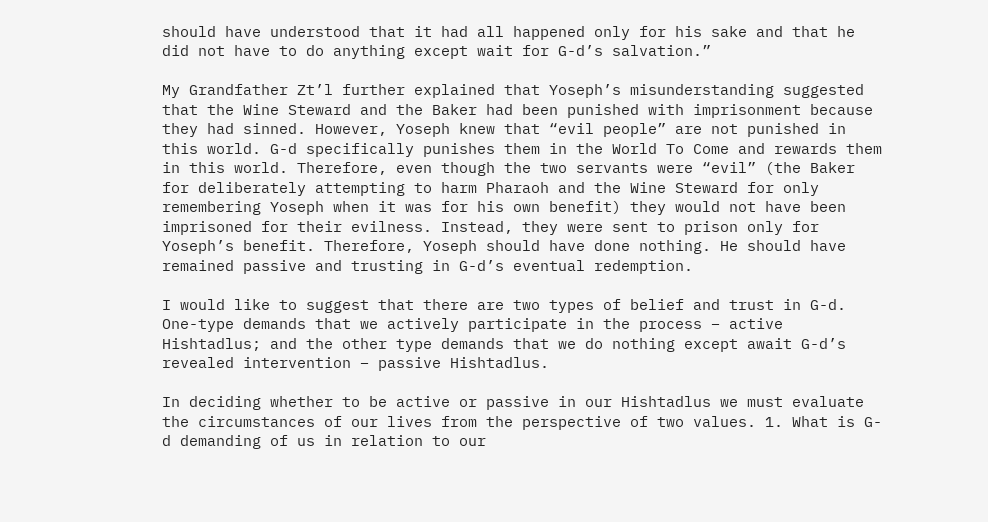should have understood that it had all happened only for his sake and that he did not have to do anything except wait for G-d’s salvation.”

My Grandfather Zt’l further explained that Yoseph’s misunderstanding suggested that the Wine Steward and the Baker had been punished with imprisonment because they had sinned. However, Yoseph knew that “evil people” are not punished in this world. G-d specifically punishes them in the World To Come and rewards them in this world. Therefore, even though the two servants were “evil” (the Baker for deliberately attempting to harm Pharaoh and the Wine Steward for only remembering Yoseph when it was for his own benefit) they would not have been imprisoned for their evilness. Instead, they were sent to prison only for Yoseph’s benefit. Therefore, Yoseph should have done nothing. He should have remained passive and trusting in G-d’s eventual redemption.

I would like to suggest that there are two types of belief and trust in G-d. One-type demands that we actively participate in the process – active Hishtadlus; and the other type demands that we do nothing except await G-d’s revealed intervention – passive Hishtadlus.

In deciding whether to be active or passive in our Hishtadlus we must evaluate the circumstances of our lives from the perspective of two values. 1. What is G-d demanding of us in relation to our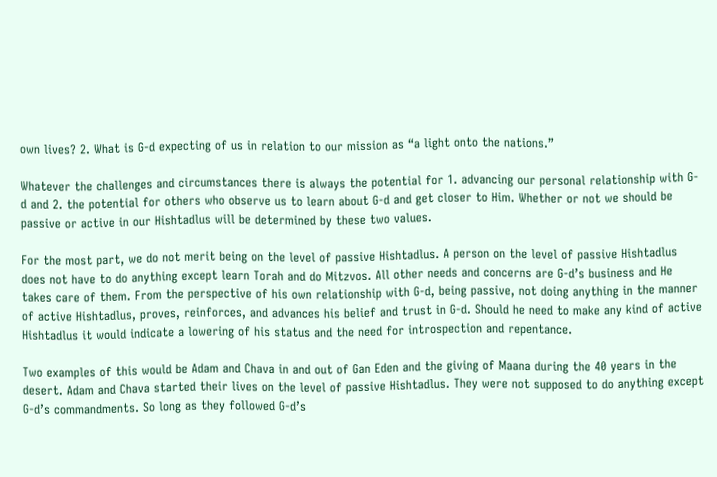own lives? 2. What is G-d expecting of us in relation to our mission as “a light onto the nations.”

Whatever the challenges and circumstances there is always the potential for 1. advancing our personal relationship with G-d and 2. the potential for others who observe us to learn about G-d and get closer to Him. Whether or not we should be passive or active in our Hishtadlus will be determined by these two values.

For the most part, we do not merit being on the level of passive Hishtadlus. A person on the level of passive Hishtadlus does not have to do anything except learn Torah and do Mitzvos. All other needs and concerns are G-d’s business and He takes care of them. From the perspective of his own relationship with G-d, being passive, not doing anything in the manner of active Hishtadlus, proves, reinforces, and advances his belief and trust in G-d. Should he need to make any kind of active Hishtadlus it would indicate a lowering of his status and the need for introspection and repentance.

Two examples of this would be Adam and Chava in and out of Gan Eden and the giving of Maana during the 40 years in the desert. Adam and Chava started their lives on the level of passive Hishtadlus. They were not supposed to do anything except G-d’s commandments. So long as they followed G-d’s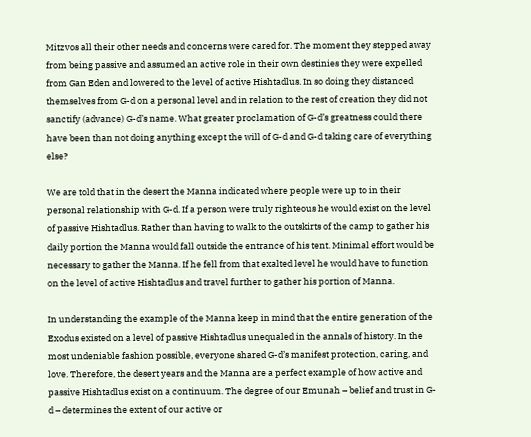Mitzvos all their other needs and concerns were cared for. The moment they stepped away from being passive and assumed an active role in their own destinies they were expelled from Gan Eden and lowered to the level of active Hishtadlus. In so doing they distanced themselves from G-d on a personal level and in relation to the rest of creation they did not sanctify (advance) G-d’s name. What greater proclamation of G-d’s greatness could there have been than not doing anything except the will of G-d and G-d taking care of everything else?

We are told that in the desert the Manna indicated where people were up to in their personal relationship with G-d. If a person were truly righteous he would exist on the level of passive Hishtadlus. Rather than having to walk to the outskirts of the camp to gather his daily portion the Manna would fall outside the entrance of his tent. Minimal effort would be necessary to gather the Manna. If he fell from that exalted level he would have to function on the level of active Hishtadlus and travel further to gather his portion of Manna.

In understanding the example of the Manna keep in mind that the entire generation of the Exodus existed on a level of passive Hishtadlus unequaled in the annals of history. In the most undeniable fashion possible, everyone shared G-d’s manifest protection, caring, and love. Therefore, the desert years and the Manna are a perfect example of how active and passive Hishtadlus exist on a continuum. The degree of our Emunah – belief and trust in G-d – determines the extent of our active or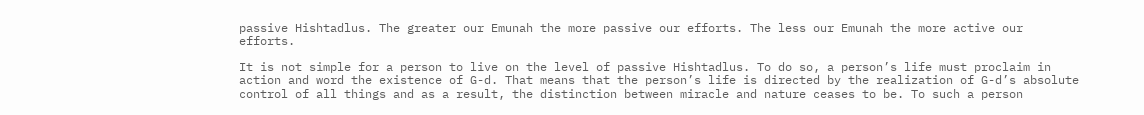passive Hishtadlus. The greater our Emunah the more passive our efforts. The less our Emunah the more active our efforts.

It is not simple for a person to live on the level of passive Hishtadlus. To do so, a person’s life must proclaim in action and word the existence of G-d. That means that the person’s life is directed by the realization of G-d’s absolute control of all things and as a result, the distinction between miracle and nature ceases to be. To such a person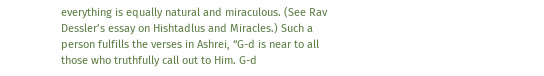everything is equally natural and miraculous. (See Rav Dessler’s essay on Hishtadlus and Miracles.) Such a person fulfills the verses in Ashrei, “G-d is near to all those who truthfully call out to Him. G-d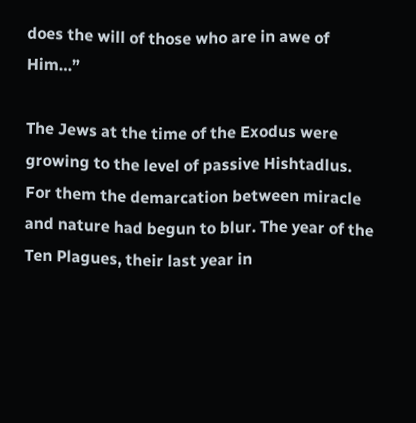does the will of those who are in awe of Him…”

The Jews at the time of the Exodus were growing to the level of passive Hishtadlus. For them the demarcation between miracle and nature had begun to blur. The year of the Ten Plagues, their last year in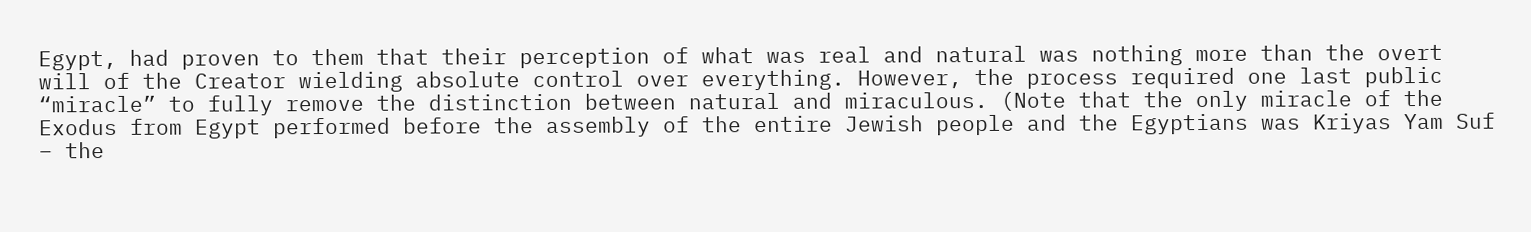Egypt, had proven to them that their perception of what was real and natural was nothing more than the overt will of the Creator wielding absolute control over everything. However, the process required one last public “miracle” to fully remove the distinction between natural and miraculous. (Note that the only miracle of the Exodus from Egypt performed before the assembly of the entire Jewish people and the Egyptians was Kriyas Yam Suf – the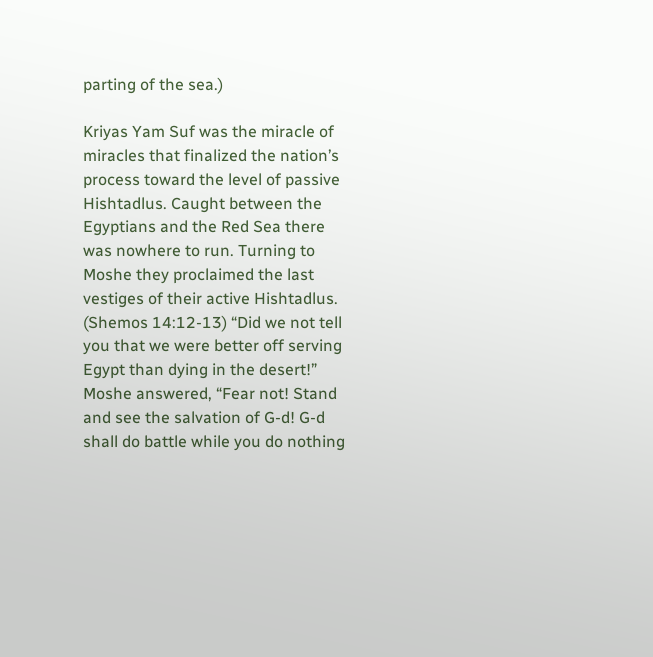parting of the sea.)

Kriyas Yam Suf was the miracle of miracles that finalized the nation’s process toward the level of passive Hishtadlus. Caught between the Egyptians and the Red Sea there was nowhere to run. Turning to Moshe they proclaimed the last vestiges of their active Hishtadlus. (Shemos 14:12-13) “Did we not tell you that we were better off serving Egypt than dying in the desert!” Moshe answered, “Fear not! Stand and see the salvation of G-d! G-d shall do battle while you do nothing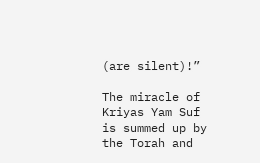(are silent)!”

The miracle of Kriyas Yam Suf is summed up by the Torah and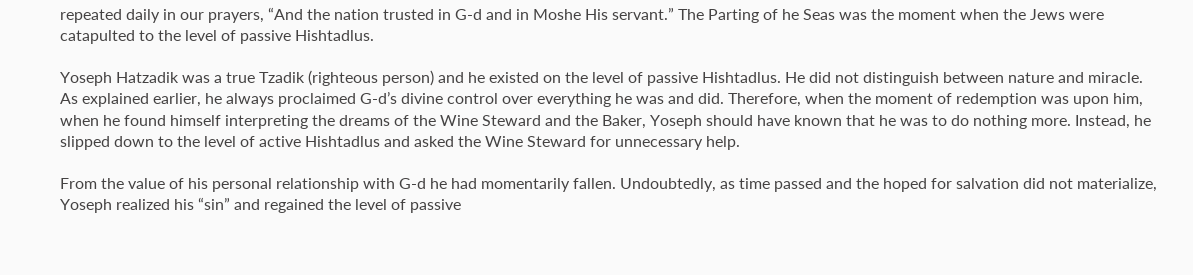repeated daily in our prayers, “And the nation trusted in G-d and in Moshe His servant.” The Parting of he Seas was the moment when the Jews were catapulted to the level of passive Hishtadlus.

Yoseph Hatzadik was a true Tzadik (righteous person) and he existed on the level of passive Hishtadlus. He did not distinguish between nature and miracle. As explained earlier, he always proclaimed G-d’s divine control over everything he was and did. Therefore, when the moment of redemption was upon him, when he found himself interpreting the dreams of the Wine Steward and the Baker, Yoseph should have known that he was to do nothing more. Instead, he slipped down to the level of active Hishtadlus and asked the Wine Steward for unnecessary help.

From the value of his personal relationship with G-d he had momentarily fallen. Undoubtedly, as time passed and the hoped for salvation did not materialize, Yoseph realized his “sin” and regained the level of passive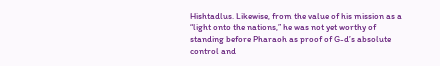Hishtadlus. Likewise, from the value of his mission as a “light onto the nations,” he was not yet worthy of standing before Pharaoh as proof of G-d’s absolute control and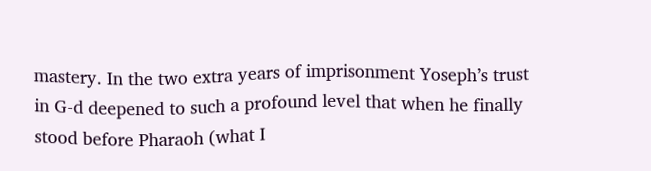mastery. In the two extra years of imprisonment Yoseph’s trust in G-d deepened to such a profound level that when he finally stood before Pharaoh (what I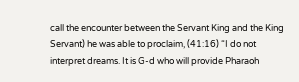call the encounter between the Servant King and the King Servant) he was able to proclaim, (41:16) “I do not interpret dreams. It is G-d who will provide Pharaoh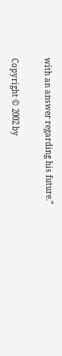with an answer regarding his future.”

Copyright © 2002 by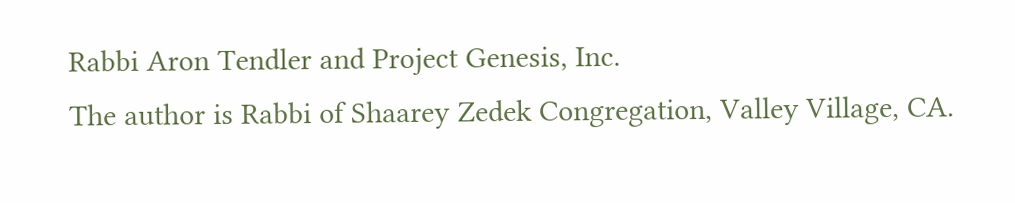Rabbi Aron Tendler and Project Genesis, Inc.
The author is Rabbi of Shaarey Zedek Congregation, Valley Village, CA.